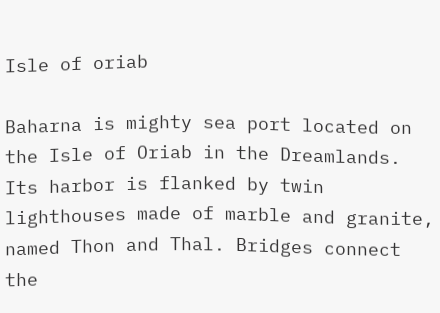Isle of oriab

Baharna is mighty sea port located on the Isle of Oriab in the Dreamlands. Its harbor is flanked by twin lighthouses made of marble and granite, named Thon and Thal. Bridges connect the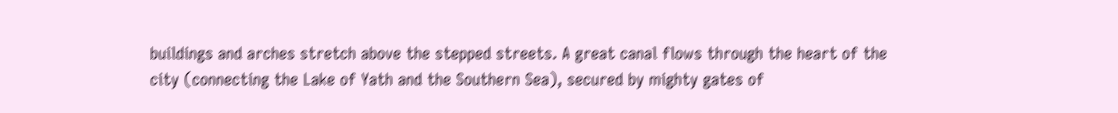buildings and arches stretch above the stepped streets. A great canal flows through the heart of the city (connecting the Lake of Yath and the Southern Sea), secured by mighty gates of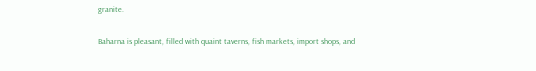granite.

Baharna is pleasant, filled with quaint taverns, fish markets, import shops, and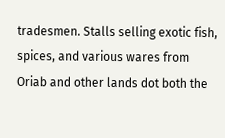tradesmen. Stalls selling exotic fish, spices, and various wares from Oriab and other lands dot both the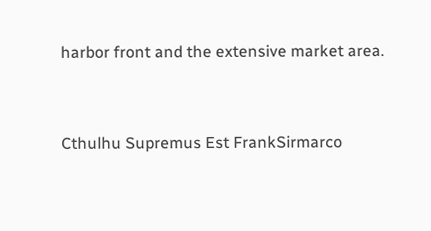harbor front and the extensive market area.



Cthulhu Supremus Est FrankSirmarco